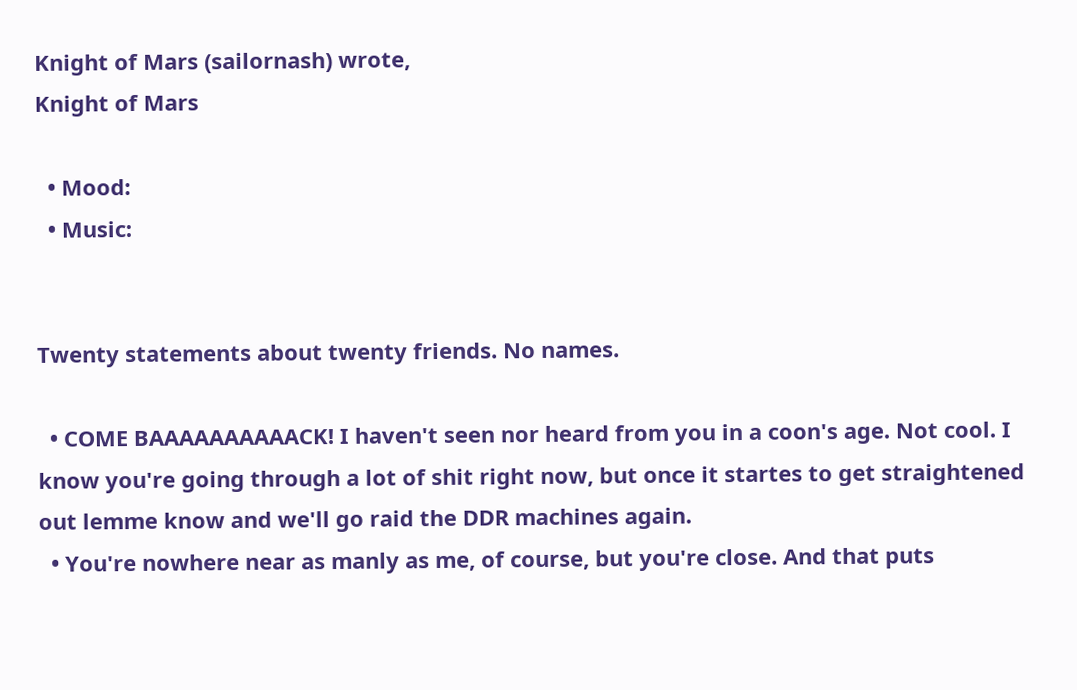Knight of Mars (sailornash) wrote,
Knight of Mars

  • Mood:
  • Music:


Twenty statements about twenty friends. No names.

  • COME BAAAAAAAAAACK! I haven't seen nor heard from you in a coon's age. Not cool. I know you're going through a lot of shit right now, but once it startes to get straightened out lemme know and we'll go raid the DDR machines again.
  • You're nowhere near as manly as me, of course, but you're close. And that puts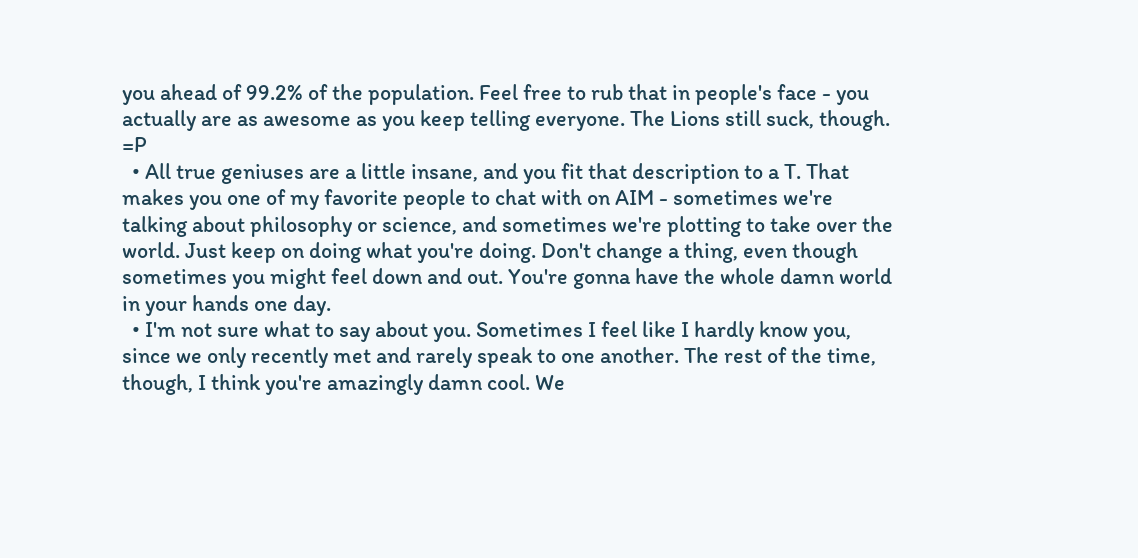you ahead of 99.2% of the population. Feel free to rub that in people's face - you actually are as awesome as you keep telling everyone. The Lions still suck, though. =P
  • All true geniuses are a little insane, and you fit that description to a T. That makes you one of my favorite people to chat with on AIM - sometimes we're talking about philosophy or science, and sometimes we're plotting to take over the world. Just keep on doing what you're doing. Don't change a thing, even though sometimes you might feel down and out. You're gonna have the whole damn world in your hands one day.
  • I'm not sure what to say about you. Sometimes I feel like I hardly know you, since we only recently met and rarely speak to one another. The rest of the time, though, I think you're amazingly damn cool. We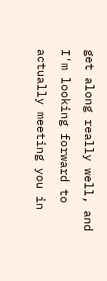get along really well, and I'm looking forward to actually meeting you in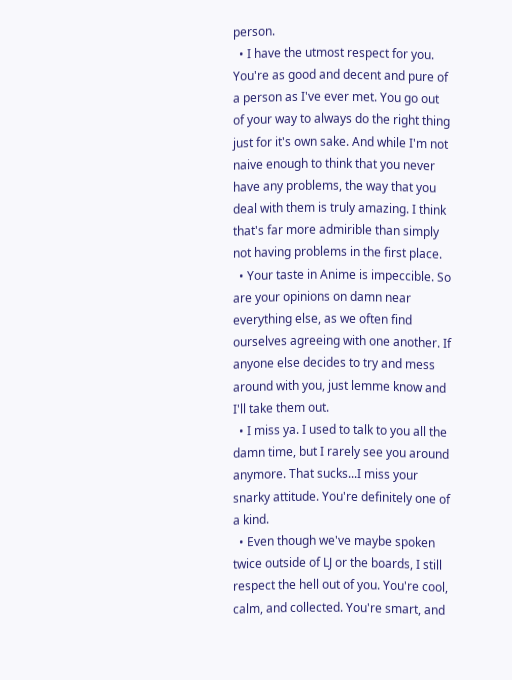person.
  • I have the utmost respect for you. You're as good and decent and pure of a person as I've ever met. You go out of your way to always do the right thing just for it's own sake. And while I'm not naive enough to think that you never have any problems, the way that you deal with them is truly amazing. I think that's far more admirible than simply not having problems in the first place.
  • Your taste in Anime is impeccible. So are your opinions on damn near everything else, as we often find ourselves agreeing with one another. If anyone else decides to try and mess around with you, just lemme know and I'll take them out.
  • I miss ya. I used to talk to you all the damn time, but I rarely see you around anymore. That sucks...I miss your snarky attitude. You're definitely one of a kind.
  • Even though we've maybe spoken twice outside of LJ or the boards, I still respect the hell out of you. You're cool, calm, and collected. You're smart, and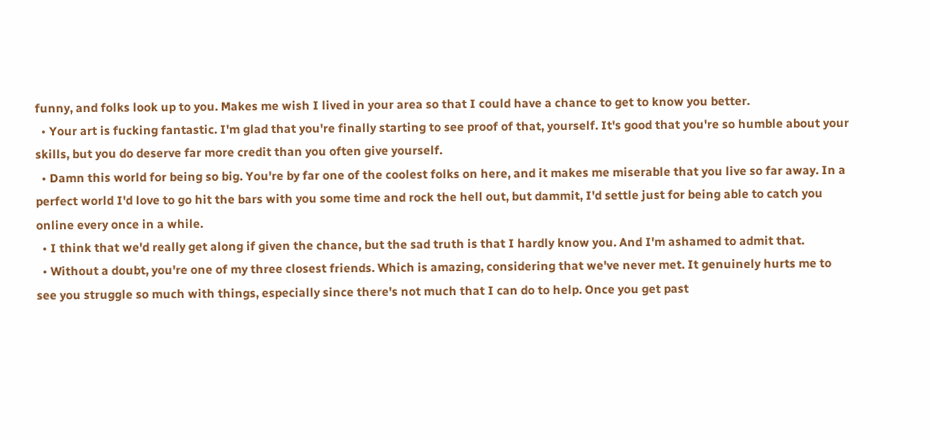funny, and folks look up to you. Makes me wish I lived in your area so that I could have a chance to get to know you better.
  • Your art is fucking fantastic. I'm glad that you're finally starting to see proof of that, yourself. It's good that you're so humble about your skills, but you do deserve far more credit than you often give yourself.
  • Damn this world for being so big. You're by far one of the coolest folks on here, and it makes me miserable that you live so far away. In a perfect world I'd love to go hit the bars with you some time and rock the hell out, but dammit, I'd settle just for being able to catch you online every once in a while.
  • I think that we'd really get along if given the chance, but the sad truth is that I hardly know you. And I'm ashamed to admit that.
  • Without a doubt, you're one of my three closest friends. Which is amazing, considering that we've never met. It genuinely hurts me to see you struggle so much with things, especially since there's not much that I can do to help. Once you get past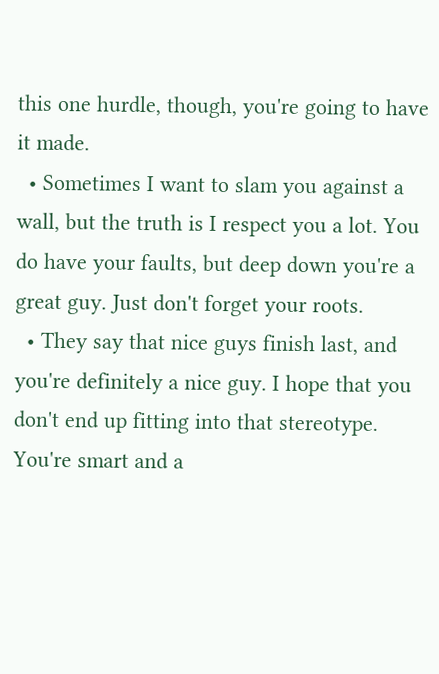this one hurdle, though, you're going to have it made.
  • Sometimes I want to slam you against a wall, but the truth is I respect you a lot. You do have your faults, but deep down you're a great guy. Just don't forget your roots.
  • They say that nice guys finish last, and you're definitely a nice guy. I hope that you don't end up fitting into that stereotype. You're smart and a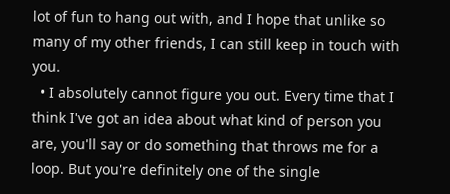lot of fun to hang out with, and I hope that unlike so many of my other friends, I can still keep in touch with you.
  • I absolutely cannot figure you out. Every time that I think I've got an idea about what kind of person you are, you'll say or do something that throws me for a loop. But you're definitely one of the single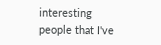interesting people that I've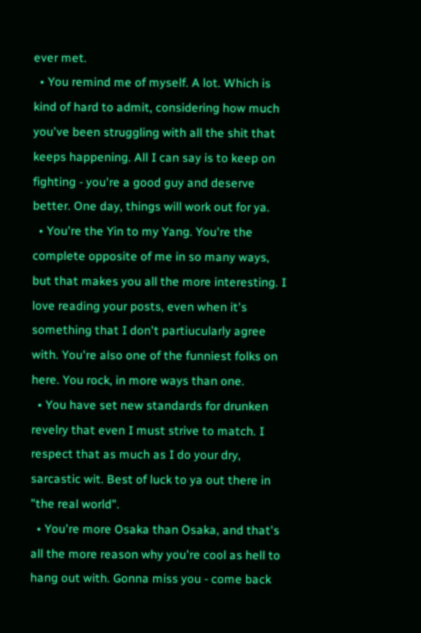ever met.
  • You remind me of myself. A lot. Which is kind of hard to admit, considering how much you've been struggling with all the shit that keeps happening. All I can say is to keep on fighting - you're a good guy and deserve better. One day, things will work out for ya.
  • You're the Yin to my Yang. You're the complete opposite of me in so many ways, but that makes you all the more interesting. I love reading your posts, even when it's something that I don't partiucularly agree with. You're also one of the funniest folks on here. You rock, in more ways than one.
  • You have set new standards for drunken revelry that even I must strive to match. I respect that as much as I do your dry, sarcastic wit. Best of luck to ya out there in "the real world".
  • You're more Osaka than Osaka, and that's all the more reason why you're cool as hell to hang out with. Gonna miss you - come back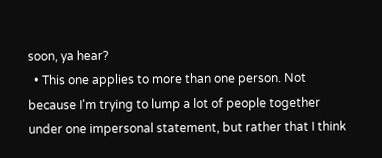soon, ya hear?
  • This one applies to more than one person. Not because I'm trying to lump a lot of people together under one impersonal statement, but rather that I think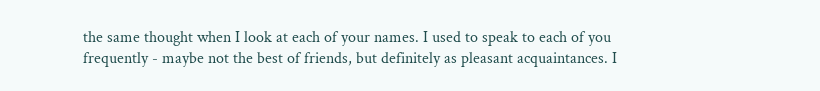the same thought when I look at each of your names. I used to speak to each of you frequently - maybe not the best of friends, but definitely as pleasant acquaintances. I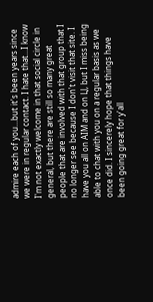admire each of you...but it's been years since we were in regular contact. I hate that...I know I'm not exactly welcome in that social circle in general, but there are still so many great people that are involved with that group that I no longer see because I don't visit that site. I have you all on AIM and on LJ, but I miss being able to chat with you on a regular basis as we once did. I sincerely hope that things have been going great for y'all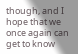though, and I hope that we once again can get to know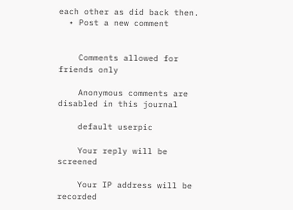each other as did back then.
  • Post a new comment


    Comments allowed for friends only

    Anonymous comments are disabled in this journal

    default userpic

    Your reply will be screened

    Your IP address will be recorded